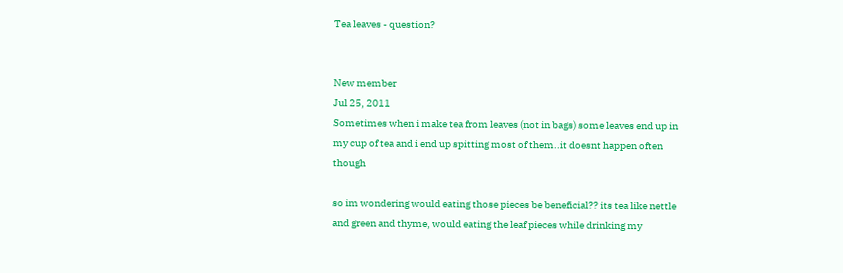Tea leaves - question?


New member
Jul 25, 2011
Sometimes when i make tea from leaves (not in bags) some leaves end up in my cup of tea and i end up spitting most of them..it doesnt happen often though

so im wondering would eating those pieces be beneficial?? its tea like nettle and green and thyme, would eating the leaf pieces while drinking my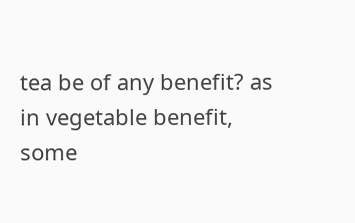tea be of any benefit? as in vegetable benefit, some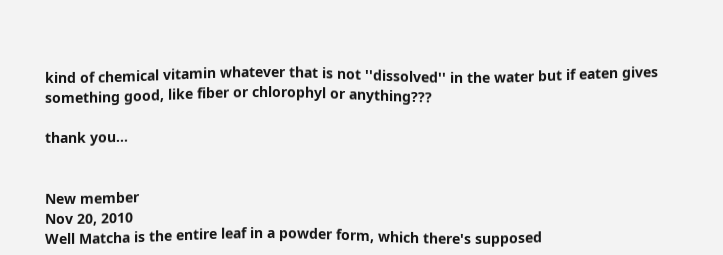kind of chemical vitamin whatever that is not ''dissolved'' in the water but if eaten gives something good, like fiber or chlorophyl or anything???

thank you...


New member
Nov 20, 2010
Well Matcha is the entire leaf in a powder form, which there's supposed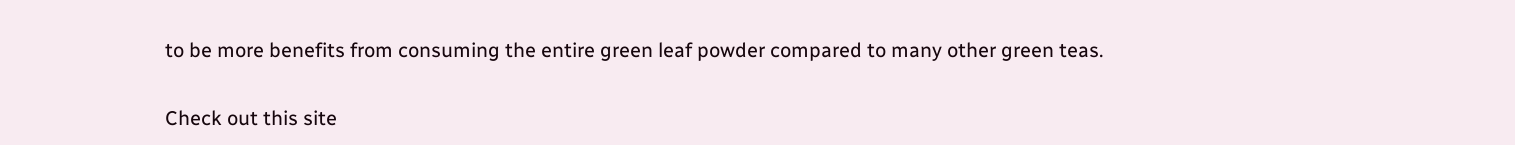to be more benefits from consuming the entire green leaf powder compared to many other green teas.

Check out this site